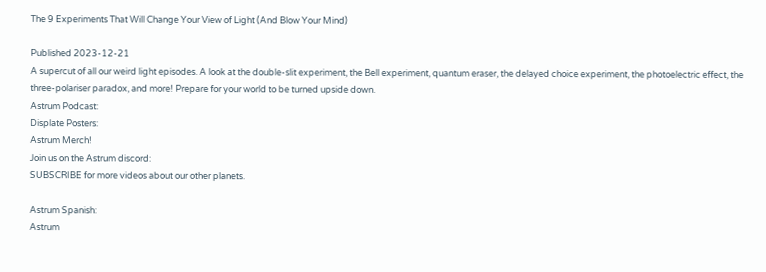The 9 Experiments That Will Change Your View of Light (And Blow Your Mind)

Published 2023-12-21
A supercut of all our weird light episodes. A look at the double-slit experiment, the Bell experiment, quantum eraser, the delayed choice experiment, the photoelectric effect, the three-polariser paradox, and more! Prepare for your world to be turned upside down.
Astrum Podcast:
Displate Posters:
Astrum Merch!
Join us on the Astrum discord:
SUBSCRIBE for more videos about our other planets.

Astrum Spanish:
Astrum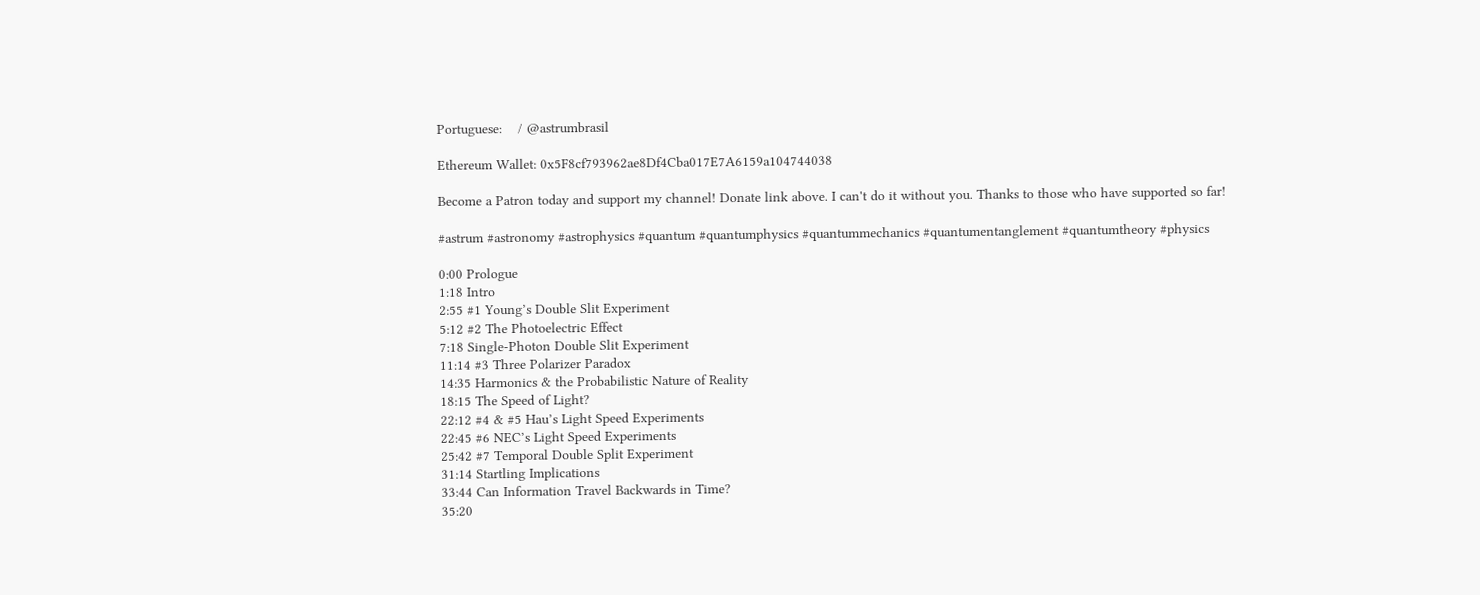Portuguese:    / @astrumbrasil

Ethereum Wallet: 0x5F8cf793962ae8Df4Cba017E7A6159a104744038

Become a Patron today and support my channel! Donate link above. I can't do it without you. Thanks to those who have supported so far!

#astrum #astronomy #astrophysics #quantum #quantumphysics #quantummechanics #quantumentanglement #quantumtheory #physics

0:00 Prologue
1:18 Intro
2:55 #1 Young’s Double Slit Experiment
5:12 #2 The Photoelectric Effect
7:18 Single-Photon Double Slit Experiment
11:14 #3 Three Polarizer Paradox
14:35 Harmonics & the Probabilistic Nature of Reality
18:15 The Speed of Light?
22:12 #4 & #5 Hau’s Light Speed Experiments
22:45 #6 NEC’s Light Speed Experiments
25:42 #7 Temporal Double Split Experiment
31:14 Startling Implications
33:44 Can Information Travel Backwards in Time?
35:20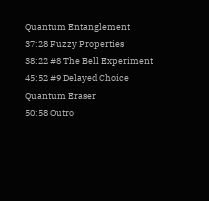Quantum Entanglement
37:28 Fuzzy Properties
38:22 #8 The Bell Experiment
45:52 #9 Delayed Choice Quantum Eraser
50:58 Outro